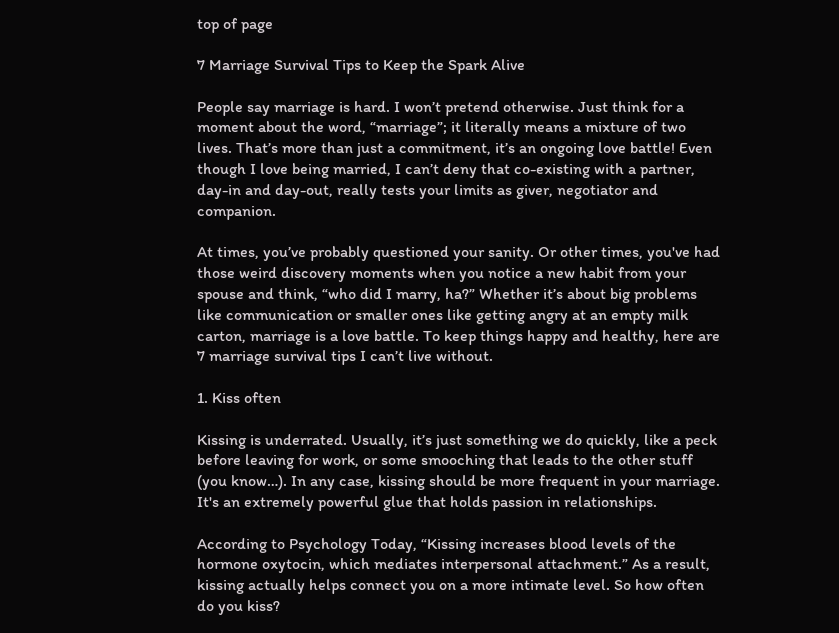top of page

7 Marriage Survival Tips to Keep the Spark Alive

People say marriage is hard. I won’t pretend otherwise. Just think for a moment about the word, “marriage”; it literally means a mixture of two lives. That’s more than just a commitment, it’s an ongoing love battle! Even though I love being married, I can’t deny that co-existing with a partner, day-in and day-out, really tests your limits as giver, negotiator and companion.

At times, you’ve probably questioned your sanity. Or other times, you've had those weird discovery moments when you notice a new habit from your spouse and think, “who did I marry, ha?” Whether it’s about big problems like communication or smaller ones like getting angry at an empty milk carton, marriage is a love battle. To keep things happy and healthy, here are 7 marriage survival tips I can’t live without.

1. Kiss often

Kissing is underrated. Usually, it’s just something we do quickly, like a peck before leaving for work, or some smooching that leads to the other stuff (you know…). In any case, kissing should be more frequent in your marriage. It's an extremely powerful glue that holds passion in relationships.

According to Psychology Today, “Kissing increases blood levels of the hormone oxytocin, which mediates interpersonal attachment.” As a result, kissing actually helps connect you on a more intimate level. So how often do you kiss?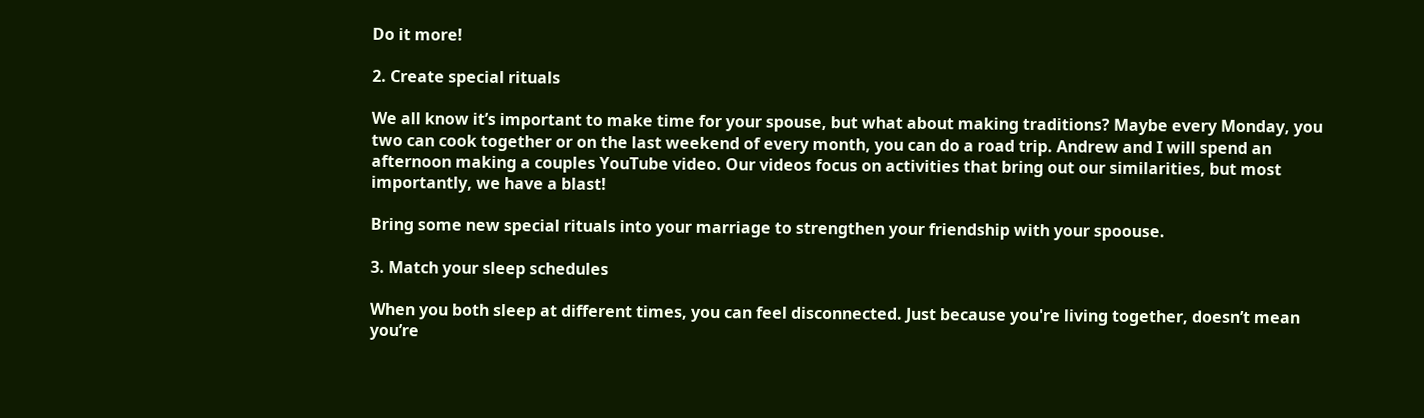Do it more!

2. Create special rituals

We all know it’s important to make time for your spouse, but what about making traditions? Maybe every Monday, you two can cook together or on the last weekend of every month, you can do a road trip. Andrew and I will spend an afternoon making a couples YouTube video. Our videos focus on activities that bring out our similarities, but most importantly, we have a blast!

Bring some new special rituals into your marriage to strengthen your friendship with your spoouse.

3. Match your sleep schedules

When you both sleep at different times, you can feel disconnected. Just because you're living together, doesn’t mean you’re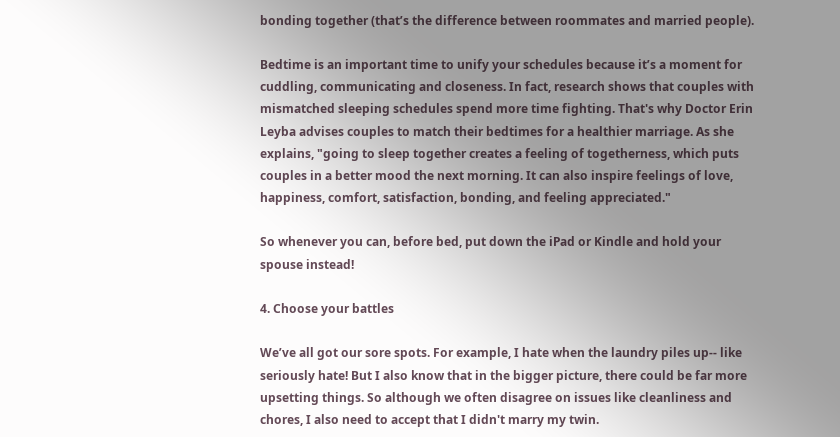bonding together (that’s the difference between roommates and married people).

Bedtime is an important time to unify your schedules because it’s a moment for cuddling, communicating and closeness. In fact, research shows that couples with mismatched sleeping schedules spend more time fighting. That's why Doctor Erin Leyba advises couples to match their bedtimes for a healthier marriage. As she explains, "going to sleep together creates a feeling of togetherness, which puts couples in a better mood the next morning. It can also inspire feelings of love, happiness, comfort, satisfaction, bonding, and feeling appreciated."

So whenever you can, before bed, put down the iPad or Kindle and hold your spouse instead!

4. Choose your battles

We’ve all got our sore spots. For example, I hate when the laundry piles up-- like seriously hate! But I also know that in the bigger picture, there could be far more upsetting things. So although we often disagree on issues like cleanliness and chores, I also need to accept that I didn't marry my twin.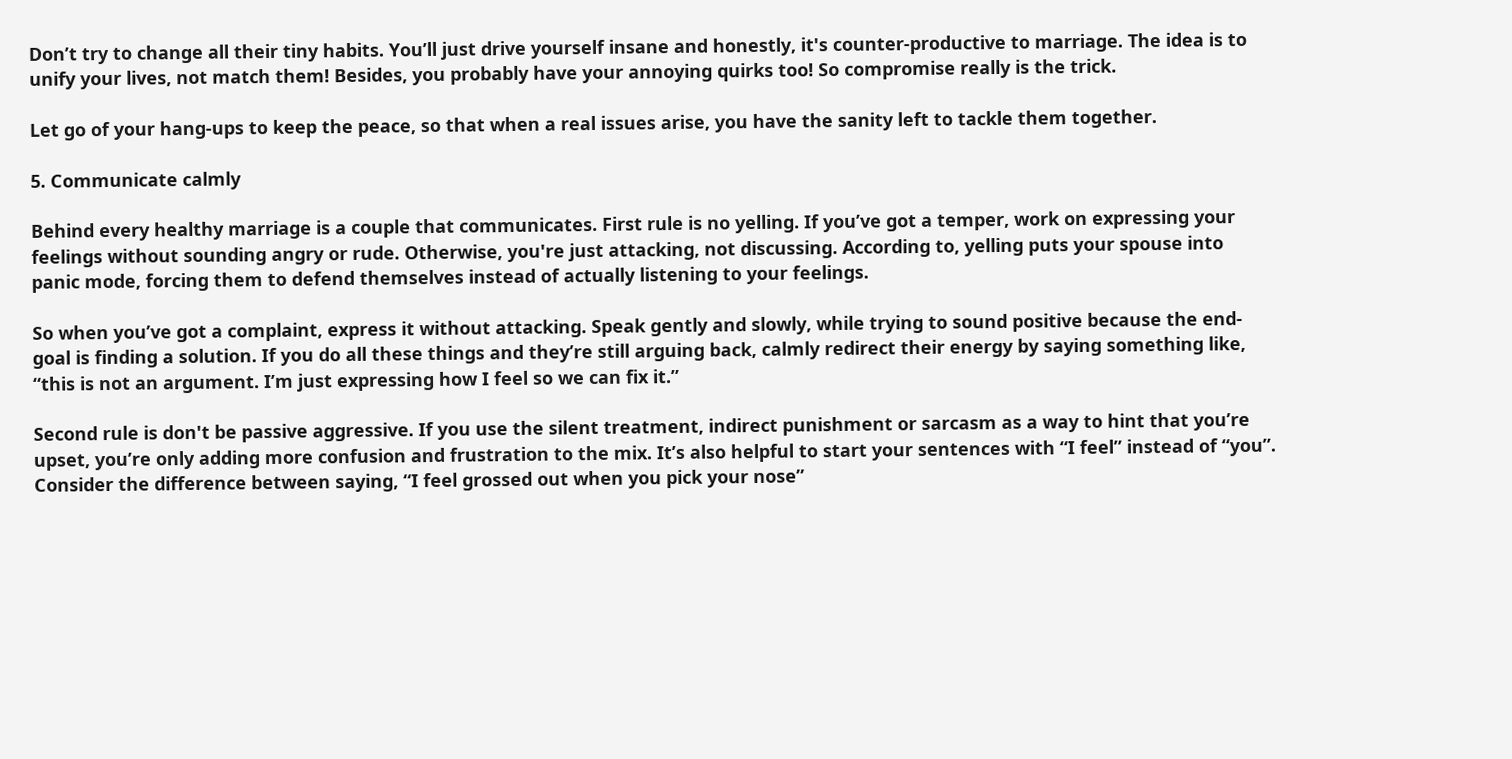Don’t try to change all their tiny habits. You’ll just drive yourself insane and honestly, it's counter-productive to marriage. The idea is to unify your lives, not match them! Besides, you probably have your annoying quirks too! So compromise really is the trick.

Let go of your hang-ups to keep the peace, so that when a real issues arise, you have the sanity left to tackle them together.

5. Communicate calmly

Behind every healthy marriage is a couple that communicates. First rule is no yelling. If you’ve got a temper, work on expressing your feelings without sounding angry or rude. Otherwise, you're just attacking, not discussing. According to, yelling puts your spouse into panic mode, forcing them to defend themselves instead of actually listening to your feelings.

So when you’ve got a complaint, express it without attacking. Speak gently and slowly, while trying to sound positive because the end-goal is finding a solution. If you do all these things and they’re still arguing back, calmly redirect their energy by saying something like, “this is not an argument. I’m just expressing how I feel so we can fix it.”

Second rule is don't be passive aggressive. If you use the silent treatment, indirect punishment or sarcasm as a way to hint that you’re upset, you’re only adding more confusion and frustration to the mix. It’s also helpful to start your sentences with “I feel” instead of “you”. Consider the difference between saying, “I feel grossed out when you pick your nose”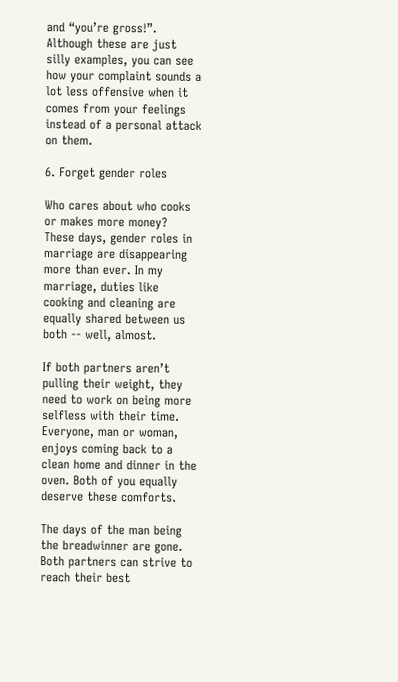and “you’re gross!”. Although these are just silly examples, you can see how your complaint sounds a lot less offensive when it comes from your feelings instead of a personal attack on them.

6. Forget gender roles

Who cares about who cooks or makes more money? These days, gender roles in marriage are disappearing more than ever. In my marriage, duties like cooking and cleaning are equally shared between us both -- well, almost.

If both partners aren’t pulling their weight, they need to work on being more selfless with their time. Everyone, man or woman, enjoys coming back to a clean home and dinner in the oven. Both of you equally deserve these comforts.

The days of the man being the breadwinner are gone. Both partners can strive to reach their best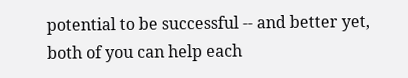potential to be successful -- and better yet, both of you can help each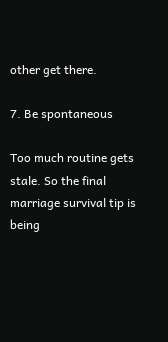other get there.

7. Be spontaneous

Too much routine gets stale. So the final marriage survival tip is being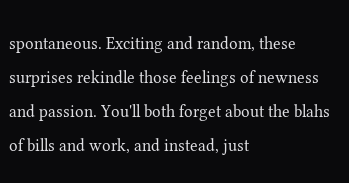spontaneous. Exciting and random, these surprises rekindle those feelings of newness and passion. You'll both forget about the blahs of bills and work, and instead, just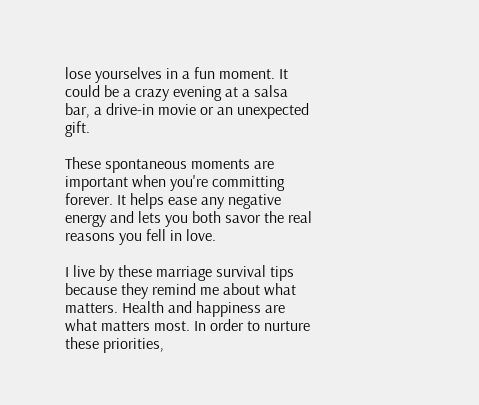lose yourselves in a fun moment. It could be a crazy evening at a salsa bar, a drive-in movie or an unexpected gift.

These spontaneous moments are important when you're committing forever. It helps ease any negative energy and lets you both savor the real reasons you fell in love.

I live by these marriage survival tips because they remind me about what matters. Health and happiness are what matters most. In order to nurture these priorities,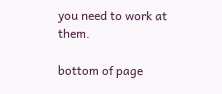you need to work at them.

bottom of page